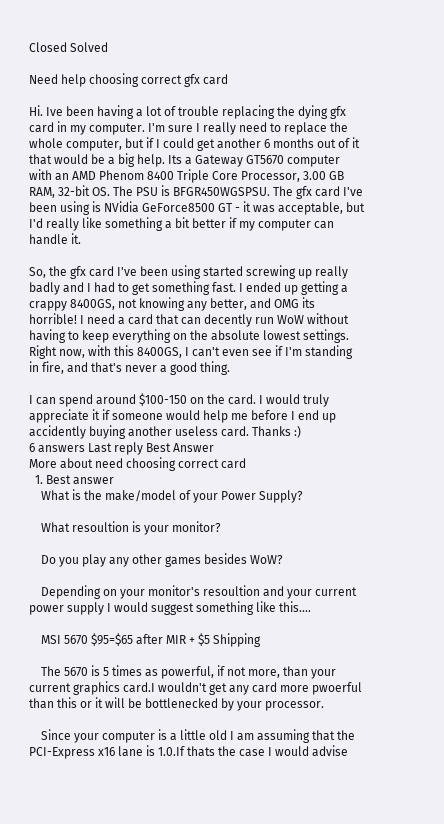Closed Solved

Need help choosing correct gfx card

Hi. Ive been having a lot of trouble replacing the dying gfx card in my computer. I'm sure I really need to replace the whole computer, but if I could get another 6 months out of it that would be a big help. Its a Gateway GT5670 computer with an AMD Phenom 8400 Triple Core Processor, 3.00 GB RAM, 32-bit OS. The PSU is BFGR450WGSPSU. The gfx card I've been using is NVidia GeForce8500 GT - it was acceptable, but I'd really like something a bit better if my computer can handle it.

So, the gfx card I've been using started screwing up really badly and I had to get something fast. I ended up getting a crappy 8400GS, not knowing any better, and OMG its horrible! I need a card that can decently run WoW without having to keep everything on the absolute lowest settings. Right now, with this 8400GS, I can't even see if I'm standing in fire, and that's never a good thing.

I can spend around $100-150 on the card. I would truly appreciate it if someone would help me before I end up accidently buying another useless card. Thanks :)
6 answers Last reply Best Answer
More about need choosing correct card
  1. Best answer
    What is the make/model of your Power Supply?

    What resoultion is your monitor?

    Do you play any other games besides WoW?

    Depending on your monitor's resoultion and your current power supply I would suggest something like this....

    MSI 5670 $95=$65 after MIR + $5 Shipping

    The 5670 is 5 times as powerful, if not more, than your current graphics card.I wouldn't get any card more pwoerful than this or it will be bottlenecked by your processor.

    Since your computer is a little old I am assuming that the PCI-Express x16 lane is 1.0.If thats the case I would advise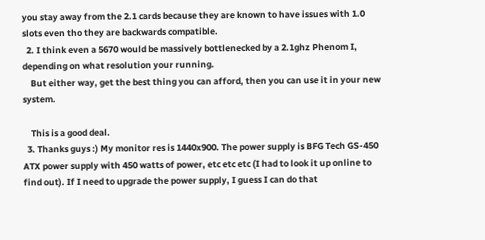you stay away from the 2.1 cards because they are known to have issues with 1.0 slots even tho they are backwards compatible.
  2. I think even a 5670 would be massively bottlenecked by a 2.1ghz Phenom I, depending on what resolution your running.
    But either way, get the best thing you can afford, then you can use it in your new system.

    This is a good deal.
  3. Thanks guys :) My monitor res is 1440x900. The power supply is BFG Tech GS-450 ATX power supply with 450 watts of power, etc etc etc (I had to look it up online to find out). If I need to upgrade the power supply, I guess I can do that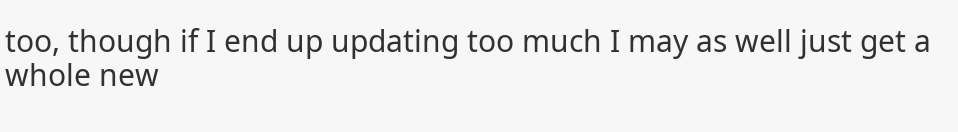too, though if I end up updating too much I may as well just get a whole new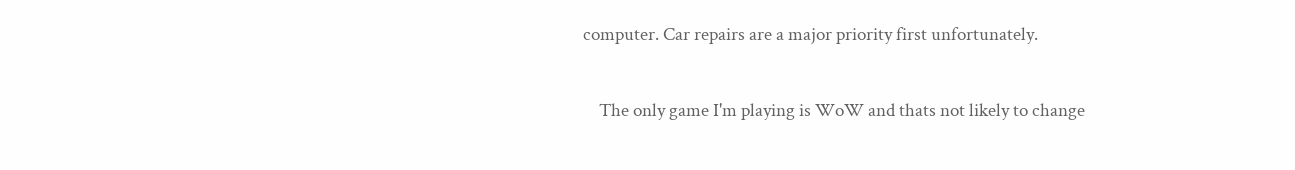computer. Car repairs are a major priority first unfortunately.

    The only game I'm playing is WoW and thats not likely to change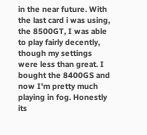in the near future. With the last card i was using, the 8500GT, I was able to play fairly decently, though my settings were less than great. I bought the 8400GS and now I'm pretty much playing in fog. Honestly its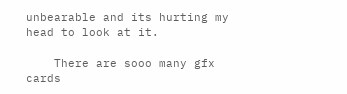unbearable and its hurting my head to look at it.

    There are sooo many gfx cards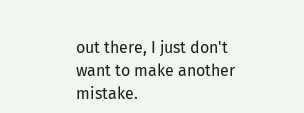out there, I just don't want to make another mistake.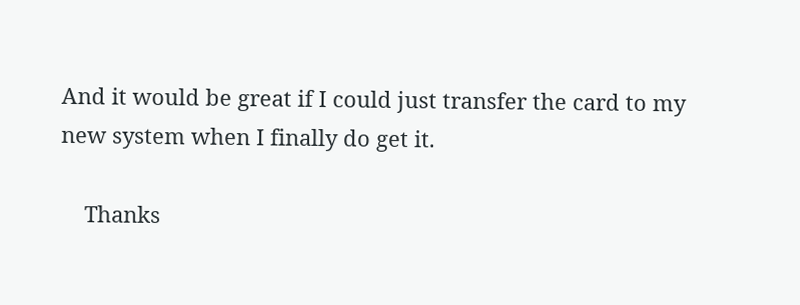And it would be great if I could just transfer the card to my new system when I finally do get it.

    Thanks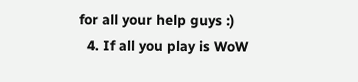for all your help guys :)
  4. If all you play is WoW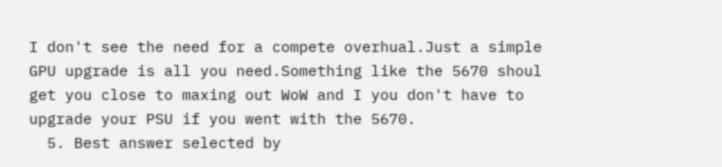I don't see the need for a compete overhual.Just a simple GPU upgrade is all you need.Something like the 5670 shoul get you close to maxing out WoW and I you don't have to upgrade your PSU if you went with the 5670.
  5. Best answer selected by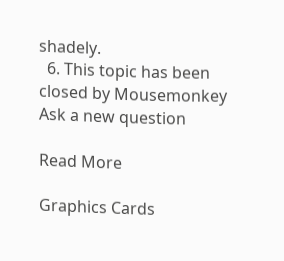shadely.
  6. This topic has been closed by Mousemonkey
Ask a new question

Read More

Graphics Cards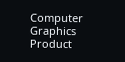Computer Graphics Product